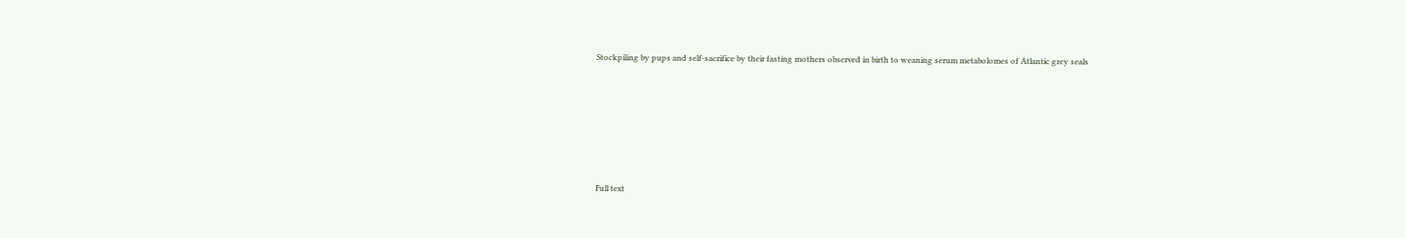Stockpiling by pups and self-sacrifice by their fasting mothers observed in birth to weaning serum metabolomes of Atlantic grey seals







Full text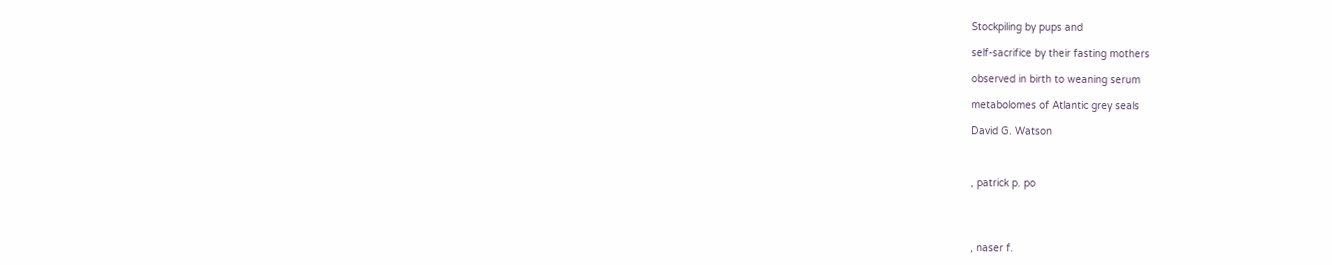Stockpiling by pups and

self-sacrifice by their fasting mothers

observed in birth to weaning serum

metabolomes of Atlantic grey seals

David G. Watson



, patrick p. po




, naser f.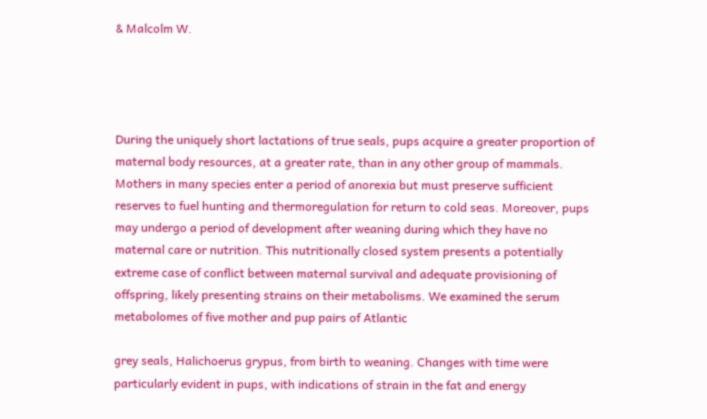& Malcolm W.




During the uniquely short lactations of true seals, pups acquire a greater proportion of maternal body resources, at a greater rate, than in any other group of mammals. Mothers in many species enter a period of anorexia but must preserve sufficient reserves to fuel hunting and thermoregulation for return to cold seas. Moreover, pups may undergo a period of development after weaning during which they have no maternal care or nutrition. This nutritionally closed system presents a potentially extreme case of conflict between maternal survival and adequate provisioning of offspring, likely presenting strains on their metabolisms. We examined the serum metabolomes of five mother and pup pairs of Atlantic

grey seals, Halichoerus grypus, from birth to weaning. Changes with time were particularly evident in pups, with indications of strain in the fat and energy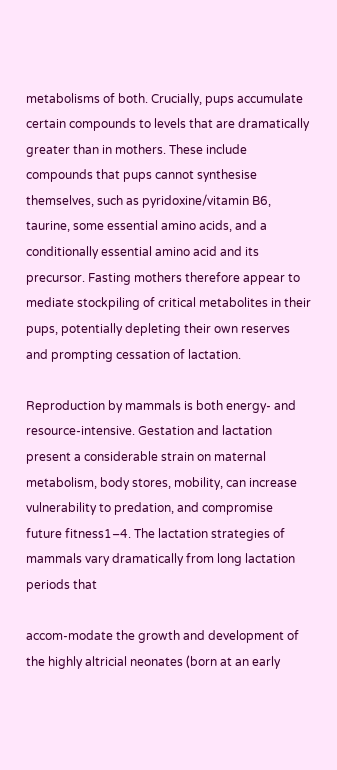metabolisms of both. Crucially, pups accumulate certain compounds to levels that are dramatically greater than in mothers. These include compounds that pups cannot synthesise themselves, such as pyridoxine/vitamin B6, taurine, some essential amino acids, and a conditionally essential amino acid and its precursor. Fasting mothers therefore appear to mediate stockpiling of critical metabolites in their pups, potentially depleting their own reserves and prompting cessation of lactation.

Reproduction by mammals is both energy- and resource-intensive. Gestation and lactation present a considerable strain on maternal metabolism, body stores, mobility, can increase vulnerability to predation, and compromise future fitness1–4. The lactation strategies of mammals vary dramatically from long lactation periods that

accom-modate the growth and development of the highly altricial neonates (born at an early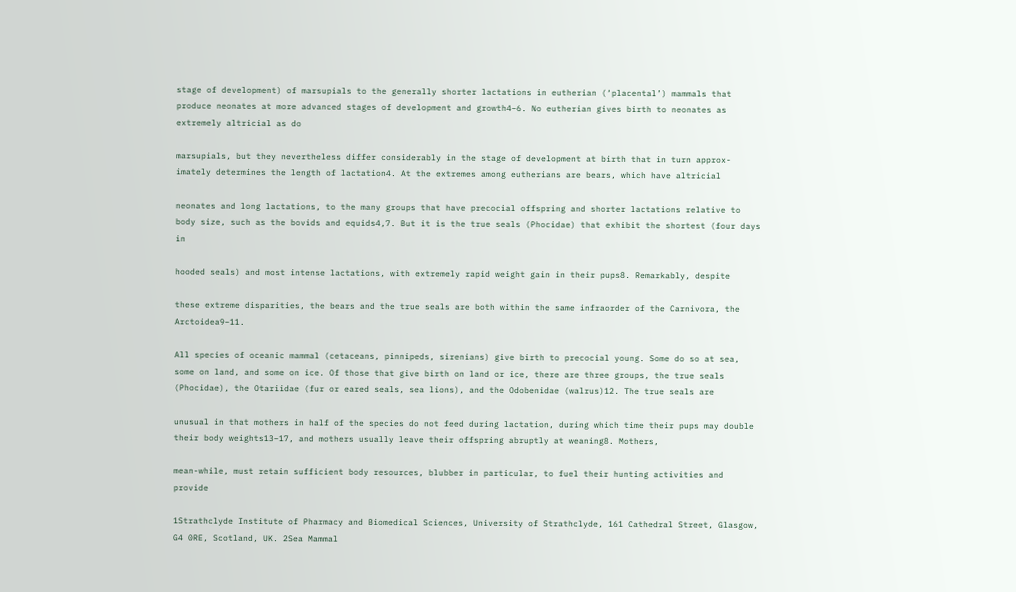stage of development) of marsupials to the generally shorter lactations in eutherian (‘placental’) mammals that produce neonates at more advanced stages of development and growth4–6. No eutherian gives birth to neonates as extremely altricial as do

marsupials, but they nevertheless differ considerably in the stage of development at birth that in turn approx-imately determines the length of lactation4. At the extremes among eutherians are bears, which have altricial

neonates and long lactations, to the many groups that have precocial offspring and shorter lactations relative to body size, such as the bovids and equids4,7. But it is the true seals (Phocidae) that exhibit the shortest (four days in

hooded seals) and most intense lactations, with extremely rapid weight gain in their pups8. Remarkably, despite

these extreme disparities, the bears and the true seals are both within the same infraorder of the Carnivora, the Arctoidea9–11.

All species of oceanic mammal (cetaceans, pinnipeds, sirenians) give birth to precocial young. Some do so at sea, some on land, and some on ice. Of those that give birth on land or ice, there are three groups, the true seals (Phocidae), the Otariidae (fur or eared seals, sea lions), and the Odobenidae (walrus)12. The true seals are

unusual in that mothers in half of the species do not feed during lactation, during which time their pups may double their body weights13–17, and mothers usually leave their offspring abruptly at weaning8. Mothers,

mean-while, must retain sufficient body resources, blubber in particular, to fuel their hunting activities and provide

1Strathclyde Institute of Pharmacy and Biomedical Sciences, University of Strathclyde, 161 Cathedral Street, Glasgow, G4 0RE, Scotland, UK. 2Sea Mammal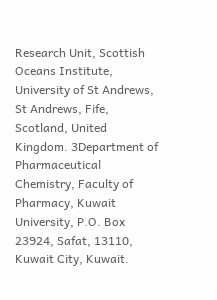Research Unit, Scottish Oceans Institute, University of St Andrews, St Andrews, Fife, Scotland, United Kingdom. 3Department of Pharmaceutical Chemistry, Faculty of Pharmacy, Kuwait University, P.O. Box 23924, Safat, 13110, Kuwait City, Kuwait.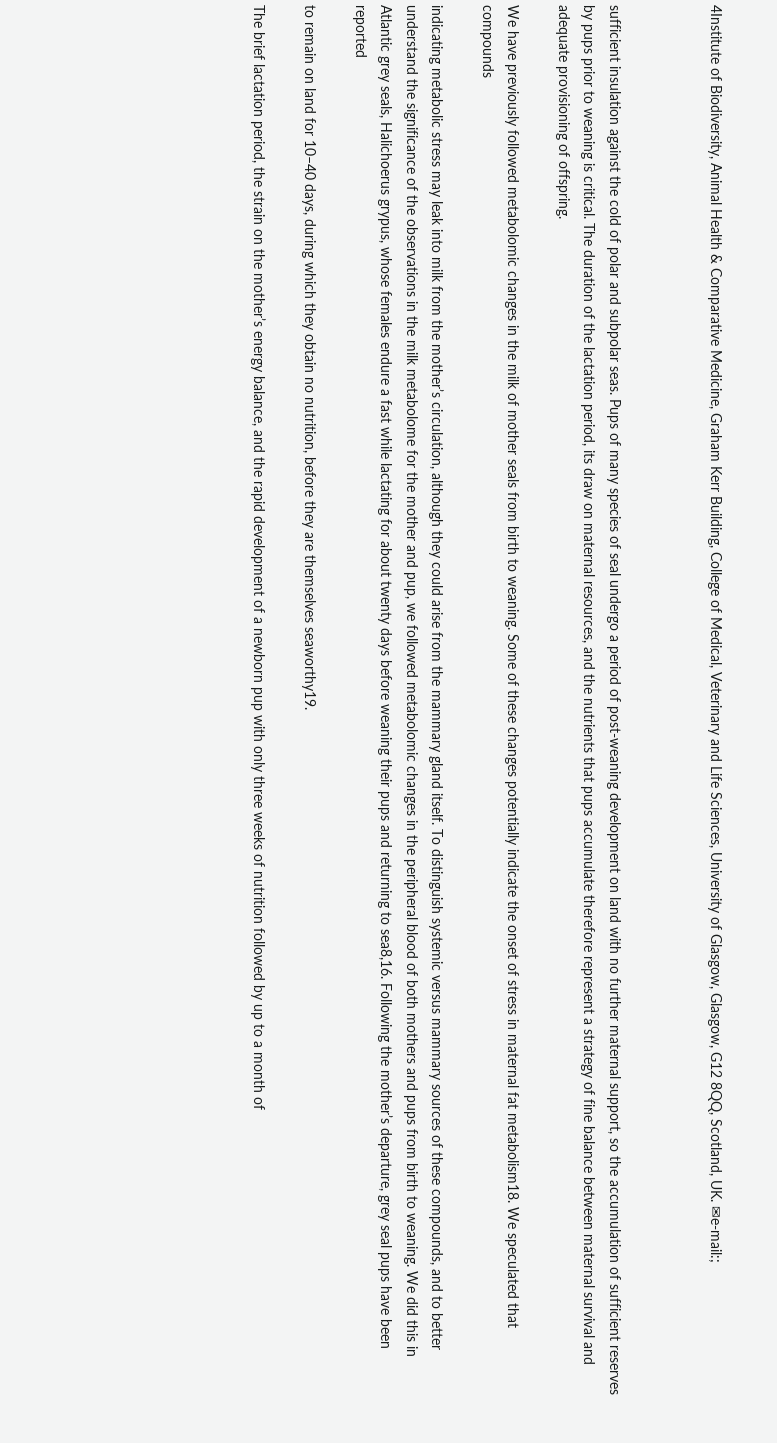4Institute of Biodiversity, Animal Health & Comparative Medicine, Graham Kerr Building, College of Medical, Veterinary and Life Sciences, University of Glasgow, Glasgow, G12 8QQ, Scotland, UK. ✉e-mail:;



sufficient insulation against the cold of polar and subpolar seas. Pups of many species of seal undergo a period of post-weaning development on land with no further maternal support, so the accumulation of sufficient reserves by pups prior to weaning is critical. The duration of the lactation period, its draw on maternal resources, and the nutrients that pups accumulate therefore represent a strategy of fine balance between maternal survival and adequate provisioning of offspring.

We have previously followed metabolomic changes in the milk of mother seals from birth to weaning. Some of these changes potentially indicate the onset of stress in maternal fat metabolism18. We speculated that compounds

indicating metabolic stress may leak into milk from the mother’s circulation, although they could arise from the mammary gland itself. To distinguish systemic versus mammary sources of these compounds, and to better understand the significance of the observations in the milk metabolome for the mother and pup, we followed metabolomic changes in the peripheral blood of both mothers and pups from birth to weaning. We did this in Atlantic grey seals, Halichoerus grypus, whose females endure a fast while lactating for about twenty days before weaning their pups and returning to sea8,16. Following the mother’s departure, grey seal pups have been reported

to remain on land for 10–40 days, during which they obtain no nutrition, before they are themselves seaworthy19.

The brief lactation period, the strain on the mother’s energy balance, and the rapid development of a newborn pup with only three weeks of nutrition followed by up to a month of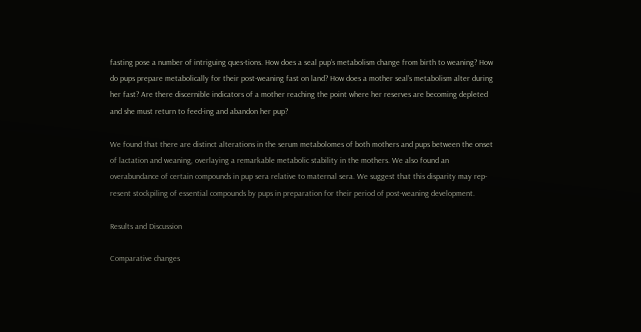fasting pose a number of intriguing ques-tions. How does a seal pup’s metabolism change from birth to weaning? How do pups prepare metabolically for their post-weaning fast on land? How does a mother seal’s metabolism alter during her fast? Are there discernible indicators of a mother reaching the point where her reserves are becoming depleted and she must return to feed-ing and abandon her pup?

We found that there are distinct alterations in the serum metabolomes of both mothers and pups between the onset of lactation and weaning, overlaying a remarkable metabolic stability in the mothers. We also found an overabundance of certain compounds in pup sera relative to maternal sera. We suggest that this disparity may rep-resent stockpiling of essential compounds by pups in preparation for their period of post-weaning development.

Results and Discussion

Comparative changes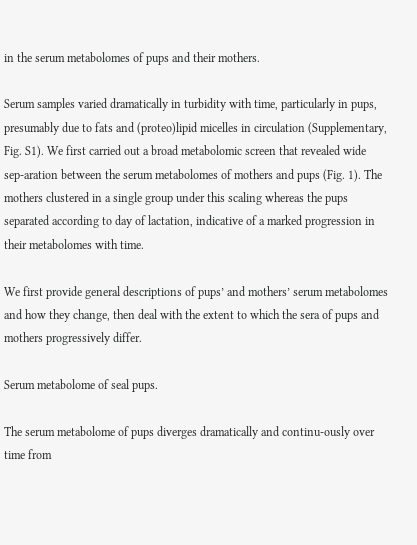in the serum metabolomes of pups and their mothers.

Serum samples varied dramatically in turbidity with time, particularly in pups, presumably due to fats and (proteo)lipid micelles in circulation (Supplementary, Fig. S1). We first carried out a broad metabolomic screen that revealed wide sep-aration between the serum metabolomes of mothers and pups (Fig. 1). The mothers clustered in a single group under this scaling whereas the pups separated according to day of lactation, indicative of a marked progression in their metabolomes with time.

We first provide general descriptions of pups’ and mothers’ serum metabolomes and how they change, then deal with the extent to which the sera of pups and mothers progressively differ.

Serum metabolome of seal pups.

The serum metabolome of pups diverges dramatically and continu-ously over time from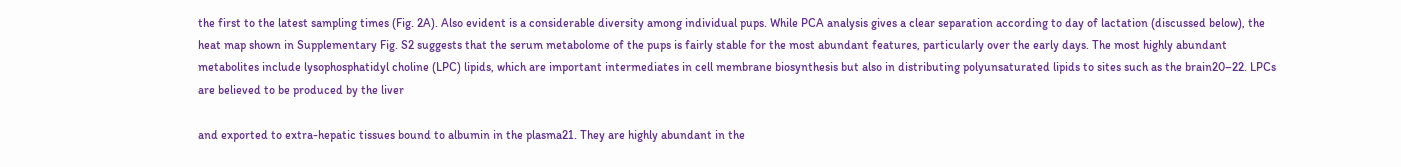the first to the latest sampling times (Fig. 2A). Also evident is a considerable diversity among individual pups. While PCA analysis gives a clear separation according to day of lactation (discussed below), the heat map shown in Supplementary Fig. S2 suggests that the serum metabolome of the pups is fairly stable for the most abundant features, particularly over the early days. The most highly abundant metabolites include lysophosphatidyl choline (LPC) lipids, which are important intermediates in cell membrane biosynthesis but also in distributing polyunsaturated lipids to sites such as the brain20–22. LPCs are believed to be produced by the liver

and exported to extra-hepatic tissues bound to albumin in the plasma21. They are highly abundant in the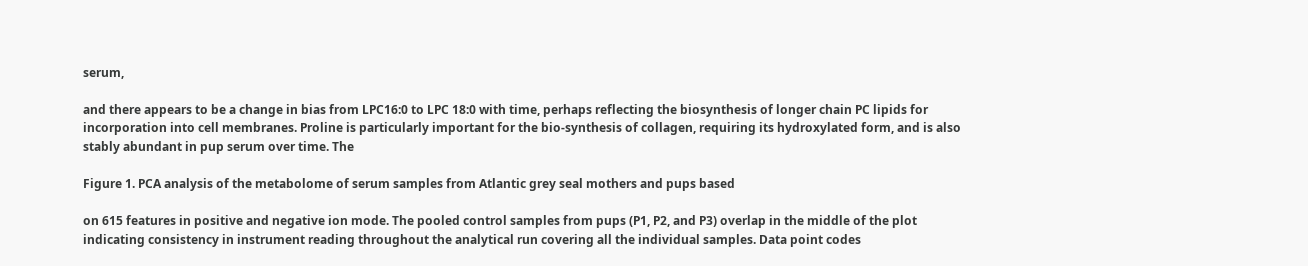serum,

and there appears to be a change in bias from LPC16:0 to LPC 18:0 with time, perhaps reflecting the biosynthesis of longer chain PC lipids for incorporation into cell membranes. Proline is particularly important for the bio-synthesis of collagen, requiring its hydroxylated form, and is also stably abundant in pup serum over time. The

Figure 1. PCA analysis of the metabolome of serum samples from Atlantic grey seal mothers and pups based

on 615 features in positive and negative ion mode. The pooled control samples from pups (P1, P2, and P3) overlap in the middle of the plot indicating consistency in instrument reading throughout the analytical run covering all the individual samples. Data point codes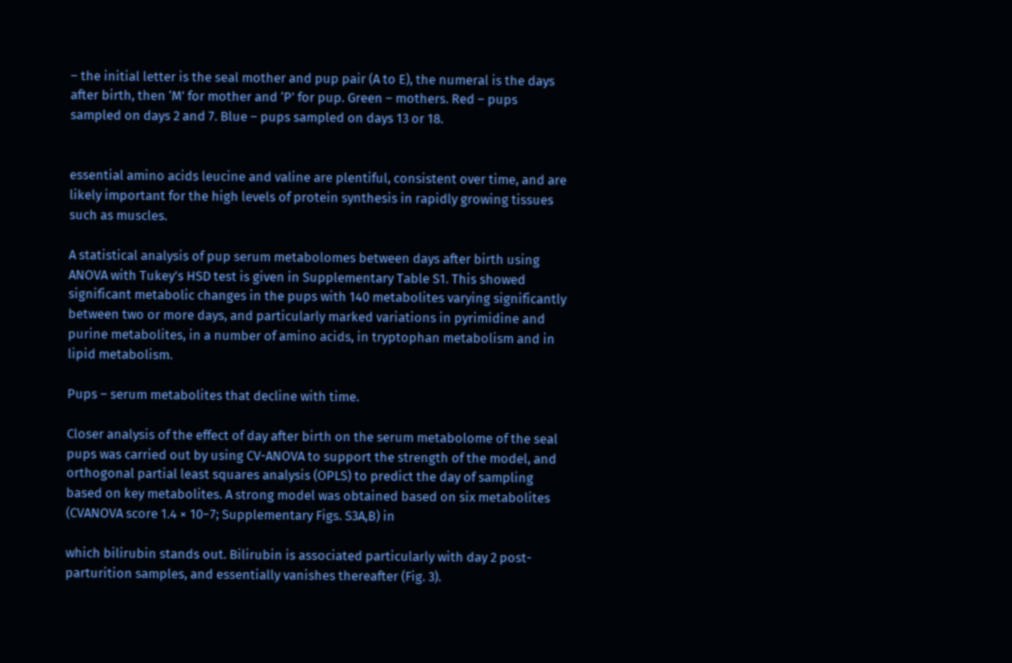– the initial letter is the seal mother and pup pair (A to E), the numeral is the days after birth, then ‘M’ for mother and ‘P’ for pup. Green – mothers. Red – pups sampled on days 2 and 7. Blue – pups sampled on days 13 or 18.


essential amino acids leucine and valine are plentiful, consistent over time, and are likely important for the high levels of protein synthesis in rapidly growing tissues such as muscles.

A statistical analysis of pup serum metabolomes between days after birth using ANOVA with Tukey’s HSD test is given in Supplementary Table S1. This showed significant metabolic changes in the pups with 140 metabolites varying significantly between two or more days, and particularly marked variations in pyrimidine and purine metabolites, in a number of amino acids, in tryptophan metabolism and in lipid metabolism.

Pups – serum metabolites that decline with time.

Closer analysis of the effect of day after birth on the serum metabolome of the seal pups was carried out by using CV-ANOVA to support the strength of the model, and orthogonal partial least squares analysis (OPLS) to predict the day of sampling based on key metabolites. A strong model was obtained based on six metabolites (CVANOVA score 1.4 × 10−7; Supplementary Figs. S3A,B) in

which bilirubin stands out. Bilirubin is associated particularly with day 2 post-parturition samples, and essentially vanishes thereafter (Fig. 3).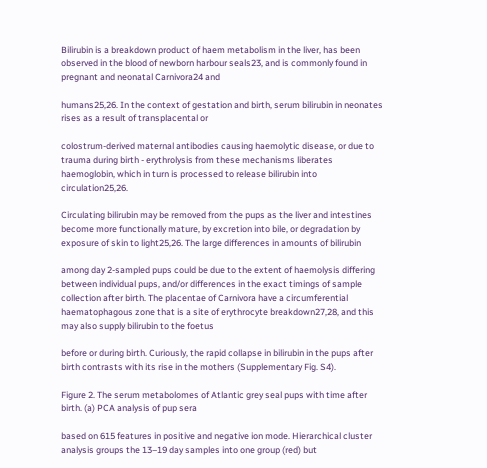Bilirubin is a breakdown product of haem metabolism in the liver, has been observed in the blood of newborn harbour seals23, and is commonly found in pregnant and neonatal Carnivora24 and

humans25,26. In the context of gestation and birth, serum bilirubin in neonates rises as a result of transplacental or

colostrum-derived maternal antibodies causing haemolytic disease, or due to trauma during birth - erythrolysis from these mechanisms liberates haemoglobin, which in turn is processed to release bilirubin into circulation25,26.

Circulating bilirubin may be removed from the pups as the liver and intestines become more functionally mature, by excretion into bile, or degradation by exposure of skin to light25,26. The large differences in amounts of bilirubin

among day 2-sampled pups could be due to the extent of haemolysis differing between individual pups, and/or differences in the exact timings of sample collection after birth. The placentae of Carnivora have a circumferential haematophagous zone that is a site of erythrocyte breakdown27,28, and this may also supply bilirubin to the foetus

before or during birth. Curiously, the rapid collapse in bilirubin in the pups after birth contrasts with its rise in the mothers (Supplementary Fig. S4).

Figure 2. The serum metabolomes of Atlantic grey seal pups with time after birth. (a) PCA analysis of pup sera

based on 615 features in positive and negative ion mode. Hierarchical cluster analysis groups the 13–19 day samples into one group (red) but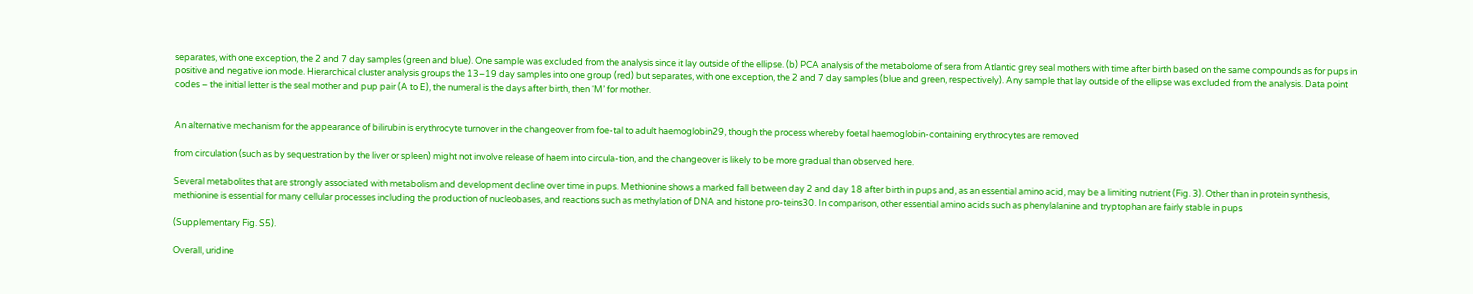separates, with one exception, the 2 and 7 day samples (green and blue). One sample was excluded from the analysis since it lay outside of the ellipse. (b) PCA analysis of the metabolome of sera from Atlantic grey seal mothers with time after birth based on the same compounds as for pups in positive and negative ion mode. Hierarchical cluster analysis groups the 13–19 day samples into one group (red) but separates, with one exception, the 2 and 7 day samples (blue and green, respectively). Any sample that lay outside of the ellipse was excluded from the analysis. Data point codes – the initial letter is the seal mother and pup pair (A to E), the numeral is the days after birth, then ‘M’ for mother.


An alternative mechanism for the appearance of bilirubin is erythrocyte turnover in the changeover from foe-tal to adult haemoglobin29, though the process whereby foetal haemoglobin-containing erythrocytes are removed

from circulation (such as by sequestration by the liver or spleen) might not involve release of haem into circula-tion, and the changeover is likely to be more gradual than observed here.

Several metabolites that are strongly associated with metabolism and development decline over time in pups. Methionine shows a marked fall between day 2 and day 18 after birth in pups and, as an essential amino acid, may be a limiting nutrient (Fig. 3). Other than in protein synthesis, methionine is essential for many cellular processes including the production of nucleobases, and reactions such as methylation of DNA and histone pro-teins30. In comparison, other essential amino acids such as phenylalanine and tryptophan are fairly stable in pups

(Supplementary Fig. S5).

Overall, uridine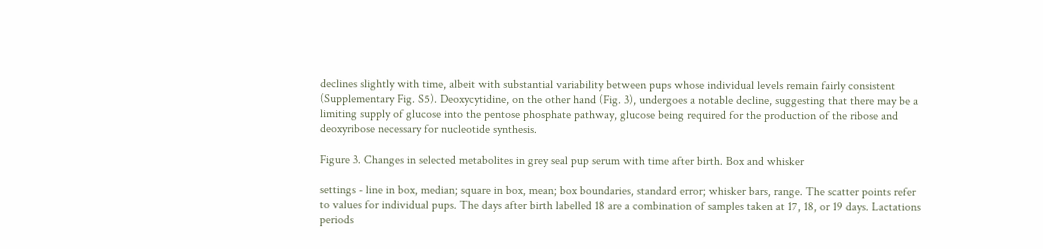declines slightly with time, albeit with substantial variability between pups whose individual levels remain fairly consistent (Supplementary Fig. S5). Deoxycytidine, on the other hand (Fig. 3), undergoes a notable decline, suggesting that there may be a limiting supply of glucose into the pentose phosphate pathway, glucose being required for the production of the ribose and deoxyribose necessary for nucleotide synthesis.

Figure 3. Changes in selected metabolites in grey seal pup serum with time after birth. Box and whisker

settings - line in box, median; square in box, mean; box boundaries, standard error; whisker bars, range. The scatter points refer to values for individual pups. The days after birth labelled 18 are a combination of samples taken at 17, 18, or 19 days. Lactations periods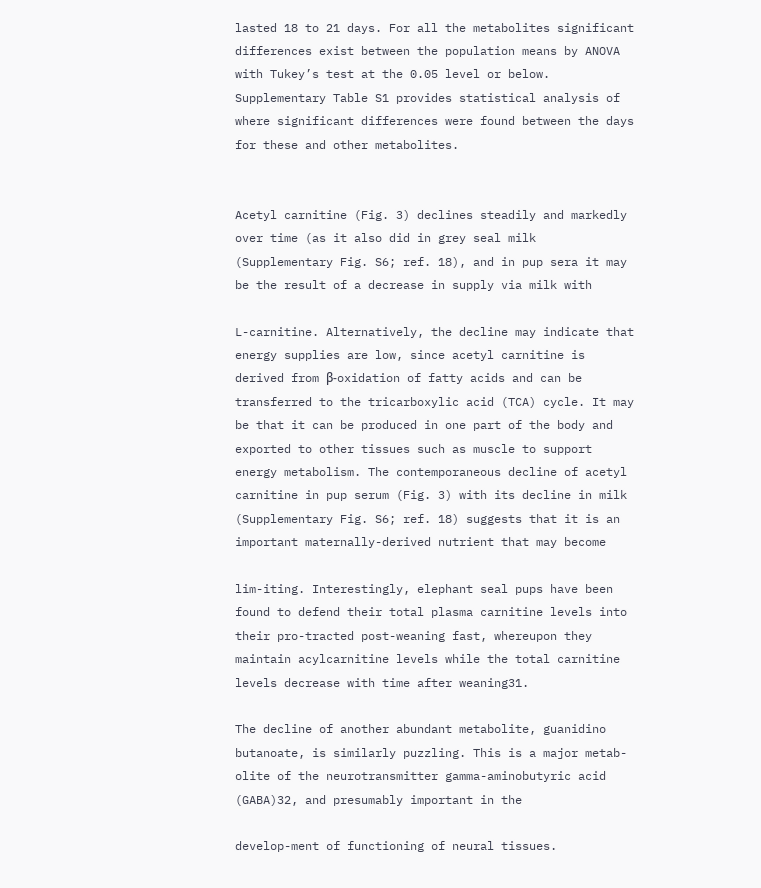lasted 18 to 21 days. For all the metabolites significant differences exist between the population means by ANOVA with Tukey’s test at the 0.05 level or below. Supplementary Table S1 provides statistical analysis of where significant differences were found between the days for these and other metabolites.


Acetyl carnitine (Fig. 3) declines steadily and markedly over time (as it also did in grey seal milk (Supplementary Fig. S6; ref. 18), and in pup sera it may be the result of a decrease in supply via milk with

L-carnitine. Alternatively, the decline may indicate that energy supplies are low, since acetyl carnitine is derived from β-oxidation of fatty acids and can be transferred to the tricarboxylic acid (TCA) cycle. It may be that it can be produced in one part of the body and exported to other tissues such as muscle to support energy metabolism. The contemporaneous decline of acetyl carnitine in pup serum (Fig. 3) with its decline in milk (Supplementary Fig. S6; ref. 18) suggests that it is an important maternally-derived nutrient that may become

lim-iting. Interestingly, elephant seal pups have been found to defend their total plasma carnitine levels into their pro-tracted post-weaning fast, whereupon they maintain acylcarnitine levels while the total carnitine levels decrease with time after weaning31.

The decline of another abundant metabolite, guanidino butanoate, is similarly puzzling. This is a major metab-olite of the neurotransmitter gamma-aminobutyric acid (GABA)32, and presumably important in the

develop-ment of functioning of neural tissues.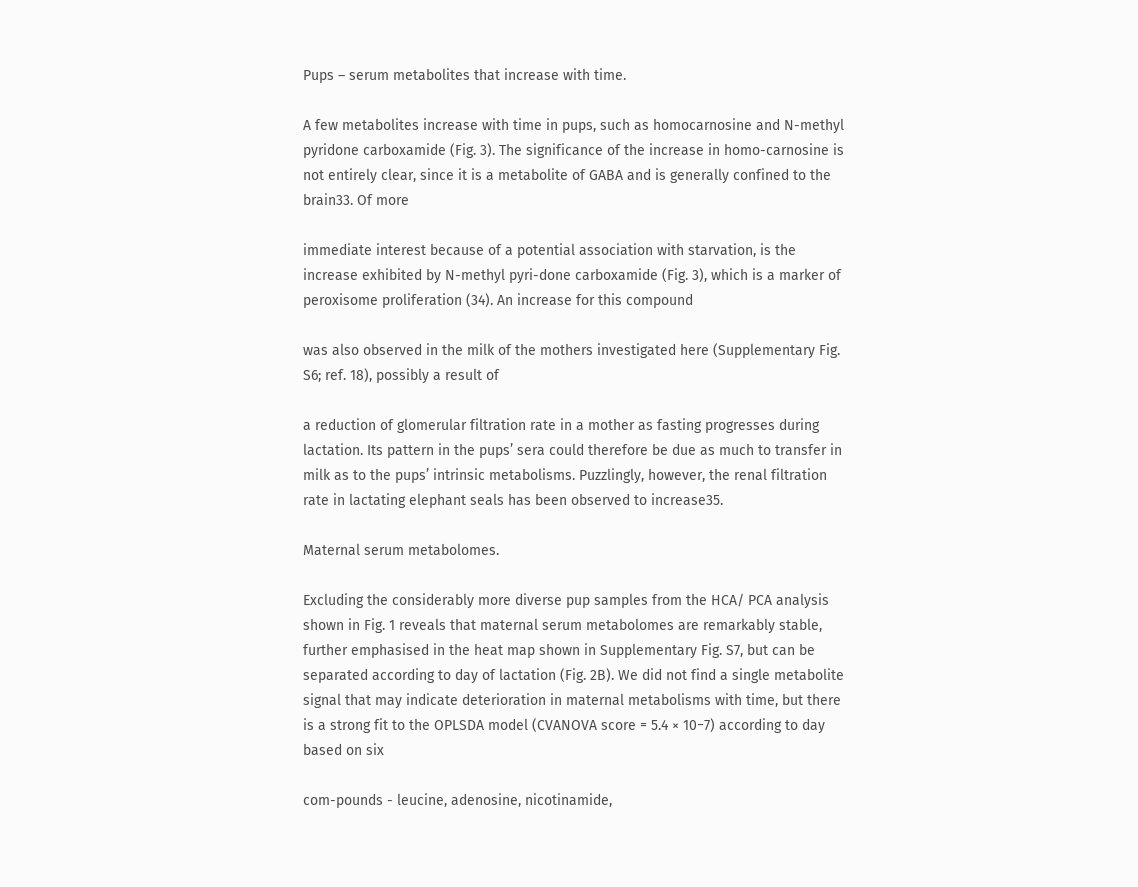Pups – serum metabolites that increase with time.

A few metabolites increase with time in pups, such as homocarnosine and N-methyl pyridone carboxamide (Fig. 3). The significance of the increase in homo-carnosine is not entirely clear, since it is a metabolite of GABA and is generally confined to the brain33. Of more

immediate interest because of a potential association with starvation, is the increase exhibited by N-methyl pyri-done carboxamide (Fig. 3), which is a marker of peroxisome proliferation (34). An increase for this compound

was also observed in the milk of the mothers investigated here (Supplementary Fig. S6; ref. 18), possibly a result of

a reduction of glomerular filtration rate in a mother as fasting progresses during lactation. Its pattern in the pups’ sera could therefore be due as much to transfer in milk as to the pups’ intrinsic metabolisms. Puzzlingly, however, the renal filtration rate in lactating elephant seals has been observed to increase35.

Maternal serum metabolomes.

Excluding the considerably more diverse pup samples from the HCA/ PCA analysis shown in Fig. 1 reveals that maternal serum metabolomes are remarkably stable, further emphasised in the heat map shown in Supplementary Fig. S7, but can be separated according to day of lactation (Fig. 2B). We did not find a single metabolite signal that may indicate deterioration in maternal metabolisms with time, but there is a strong fit to the OPLSDA model (CVANOVA score = 5.4 × 10−7) according to day based on six

com-pounds - leucine, adenosine, nicotinamide,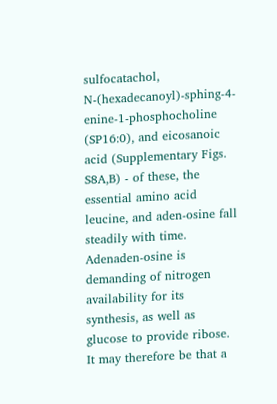sulfocatachol, N-(hexadecanoyl)-sphing-4-enine-1-phosphocholine (SP16:0), and eicosanoic acid (Supplementary Figs. S8A,B) - of these, the essential amino acid leucine, and aden-osine fall steadily with time. Adenaden-osine is demanding of nitrogen availability for its synthesis, as well as glucose to provide ribose. It may therefore be that a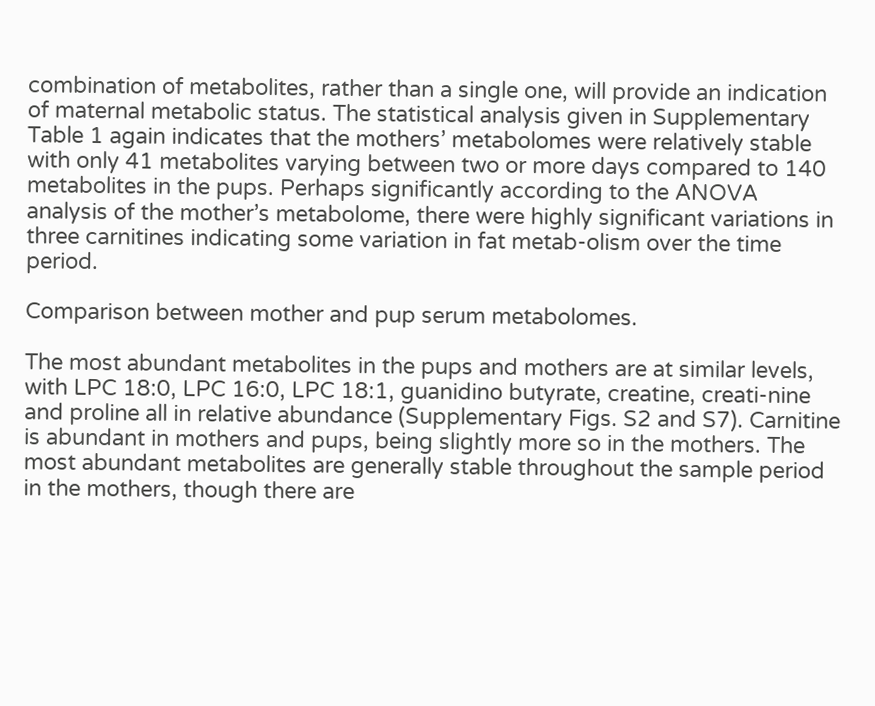combination of metabolites, rather than a single one, will provide an indication of maternal metabolic status. The statistical analysis given in Supplementary Table 1 again indicates that the mothers’ metabolomes were relatively stable with only 41 metabolites varying between two or more days compared to 140 metabolites in the pups. Perhaps significantly according to the ANOVA analysis of the mother’s metabolome, there were highly significant variations in three carnitines indicating some variation in fat metab-olism over the time period.

Comparison between mother and pup serum metabolomes.

The most abundant metabolites in the pups and mothers are at similar levels, with LPC 18:0, LPC 16:0, LPC 18:1, guanidino butyrate, creatine, creati-nine and proline all in relative abundance (Supplementary Figs. S2 and S7). Carnitine is abundant in mothers and pups, being slightly more so in the mothers. The most abundant metabolites are generally stable throughout the sample period in the mothers, though there are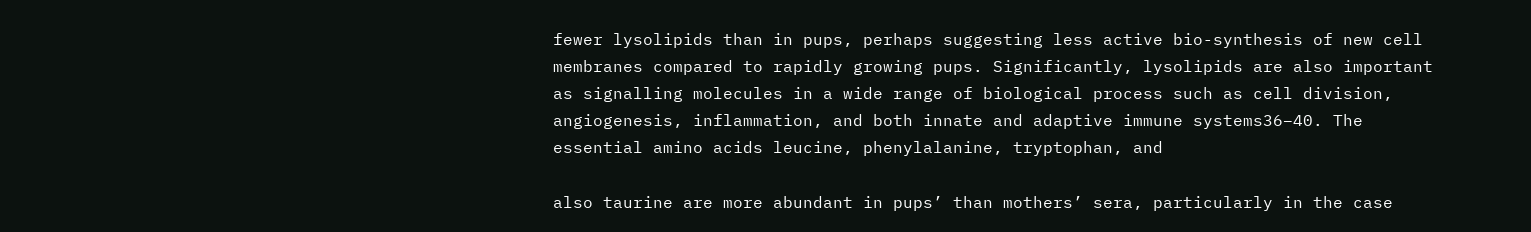fewer lysolipids than in pups, perhaps suggesting less active bio-synthesis of new cell membranes compared to rapidly growing pups. Significantly, lysolipids are also important as signalling molecules in a wide range of biological process such as cell division, angiogenesis, inflammation, and both innate and adaptive immune systems36–40. The essential amino acids leucine, phenylalanine, tryptophan, and

also taurine are more abundant in pups’ than mothers’ sera, particularly in the case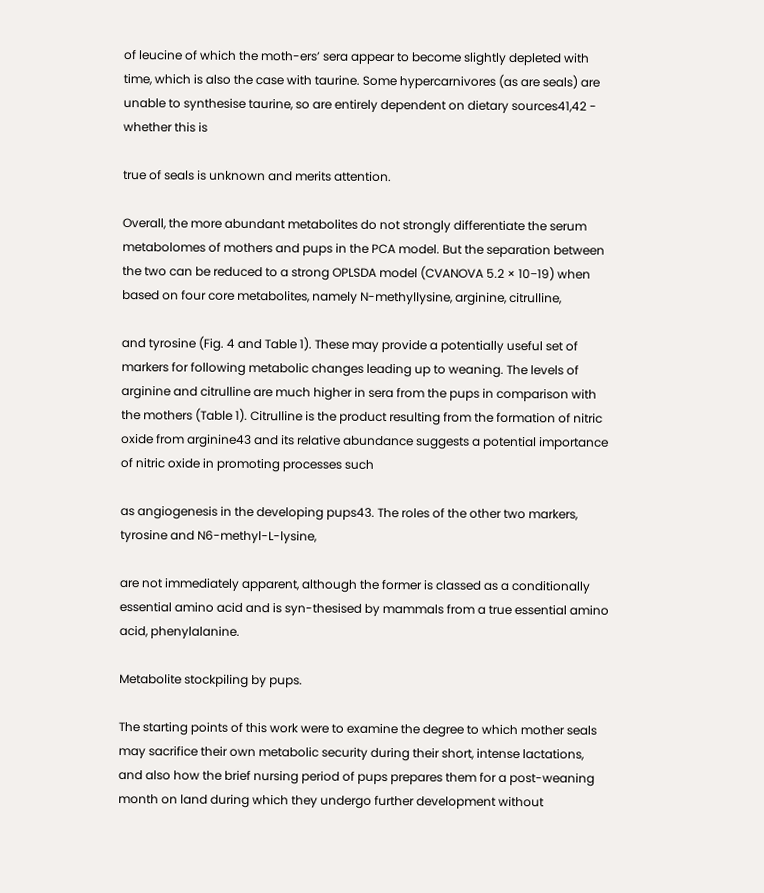of leucine of which the moth-ers’ sera appear to become slightly depleted with time, which is also the case with taurine. Some hypercarnivores (as are seals) are unable to synthesise taurine, so are entirely dependent on dietary sources41,42 - whether this is

true of seals is unknown and merits attention.

Overall, the more abundant metabolites do not strongly differentiate the serum metabolomes of mothers and pups in the PCA model. But the separation between the two can be reduced to a strong OPLSDA model (CVANOVA 5.2 × 10−19) when based on four core metabolites, namely N-methyllysine, arginine, citrulline,

and tyrosine (Fig. 4 and Table 1). These may provide a potentially useful set of markers for following metabolic changes leading up to weaning. The levels of arginine and citrulline are much higher in sera from the pups in comparison with the mothers (Table 1). Citrulline is the product resulting from the formation of nitric oxide from arginine43 and its relative abundance suggests a potential importance of nitric oxide in promoting processes such

as angiogenesis in the developing pups43. The roles of the other two markers, tyrosine and N6-methyl-L-lysine,

are not immediately apparent, although the former is classed as a conditionally essential amino acid and is syn-thesised by mammals from a true essential amino acid, phenylalanine.

Metabolite stockpiling by pups.

The starting points of this work were to examine the degree to which mother seals may sacrifice their own metabolic security during their short, intense lactations, and also how the brief nursing period of pups prepares them for a post-weaning month on land during which they undergo further development without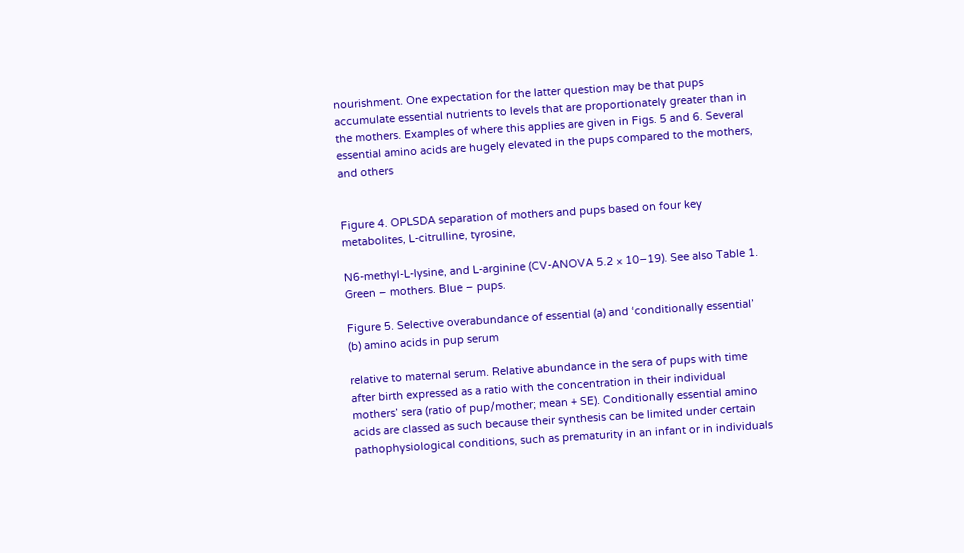nourishment. One expectation for the latter question may be that pups accumulate essential nutrients to levels that are proportionately greater than in the mothers. Examples of where this applies are given in Figs. 5 and 6. Several essential amino acids are hugely elevated in the pups compared to the mothers, and others


Figure 4. OPLSDA separation of mothers and pups based on four key metabolites, L-citrulline, tyrosine,

N6-methyl-L-lysine, and L-arginine (CV-ANOVA 5.2 × 10−19). See also Table 1. Green – mothers. Blue – pups.

Figure 5. Selective overabundance of essential (a) and ‘conditionally essential’ (b) amino acids in pup serum

relative to maternal serum. Relative abundance in the sera of pups with time after birth expressed as a ratio with the concentration in their individual mothers’ sera (ratio of pup/mother; mean + SE). Conditionally essential amino acids are classed as such because their synthesis can be limited under certain pathophysiological conditions, such as prematurity in an infant or in individuals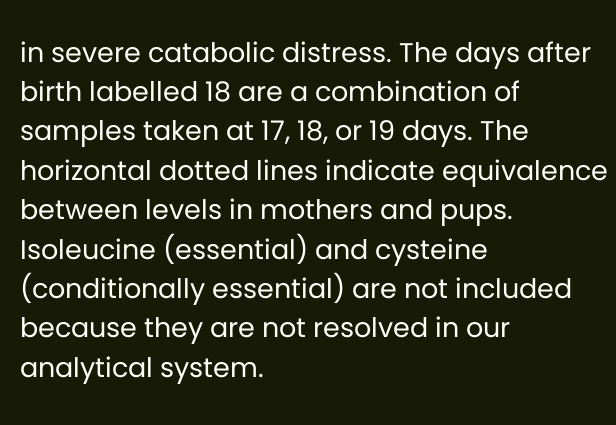in severe catabolic distress. The days after birth labelled 18 are a combination of samples taken at 17, 18, or 19 days. The horizontal dotted lines indicate equivalence between levels in mothers and pups. Isoleucine (essential) and cysteine (conditionally essential) are not included because they are not resolved in our analytical system.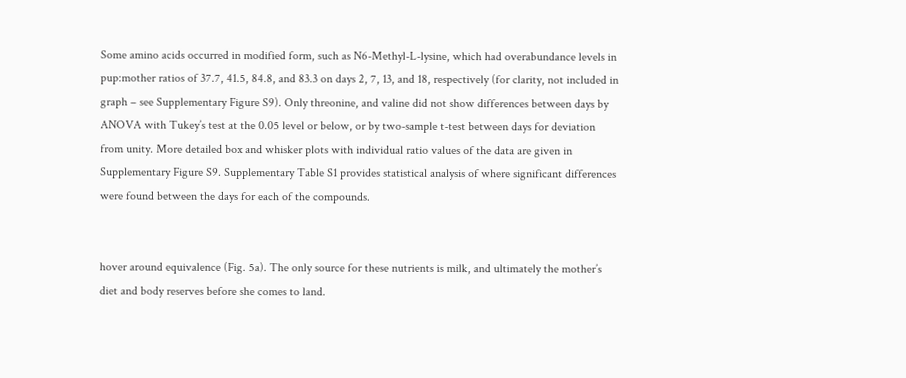Some amino acids occurred in modified form, such as N6-Methyl-L-lysine, which had overabundance levels in pup:mother ratios of 37.7, 41.5, 84.8, and 83.3 on days 2, 7, 13, and 18, respectively (for clarity, not included in graph – see Supplementary Figure S9). Only threonine, and valine did not show differences between days by ANOVA with Tukey’s test at the 0.05 level or below, or by two-sample t-test between days for deviation from unity. More detailed box and whisker plots with individual ratio values of the data are given in Supplementary Figure S9. Supplementary Table S1 provides statistical analysis of where significant differences were found between the days for each of the compounds.


hover around equivalence (Fig. 5a). The only source for these nutrients is milk, and ultimately the mother’s diet and body reserves before she comes to land.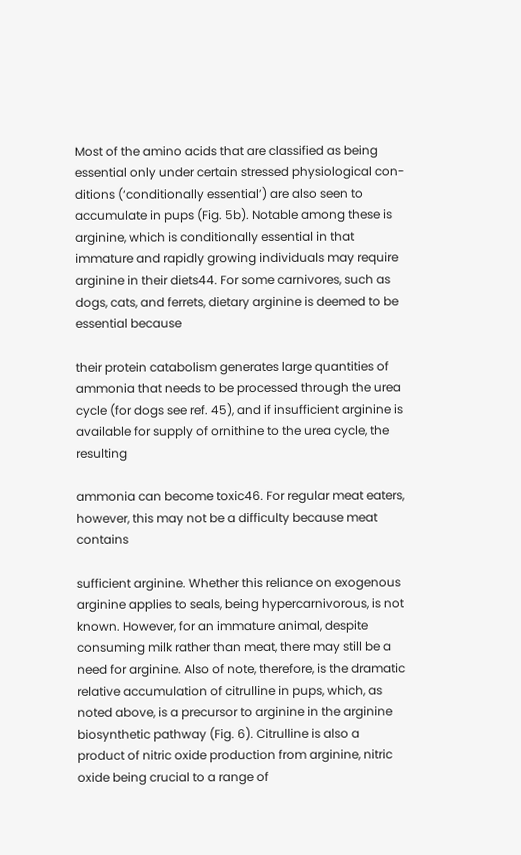Most of the amino acids that are classified as being essential only under certain stressed physiological con-ditions (‘conditionally essential’) are also seen to accumulate in pups (Fig. 5b). Notable among these is arginine, which is conditionally essential in that immature and rapidly growing individuals may require arginine in their diets44. For some carnivores, such as dogs, cats, and ferrets, dietary arginine is deemed to be essential because

their protein catabolism generates large quantities of ammonia that needs to be processed through the urea cycle (for dogs see ref. 45), and if insufficient arginine is available for supply of ornithine to the urea cycle, the resulting

ammonia can become toxic46. For regular meat eaters, however, this may not be a difficulty because meat contains

sufficient arginine. Whether this reliance on exogenous arginine applies to seals, being hypercarnivorous, is not known. However, for an immature animal, despite consuming milk rather than meat, there may still be a need for arginine. Also of note, therefore, is the dramatic relative accumulation of citrulline in pups, which, as noted above, is a precursor to arginine in the arginine biosynthetic pathway (Fig. 6). Citrulline is also a product of nitric oxide production from arginine, nitric oxide being crucial to a range of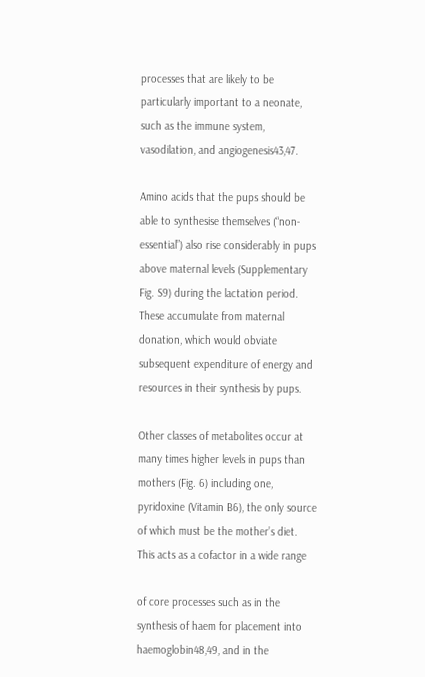processes that are likely to be particularly important to a neonate, such as the immune system, vasodilation, and angiogenesis43,47.

Amino acids that the pups should be able to synthesise themselves (“non-essential”) also rise considerably in pups above maternal levels (Supplementary Fig. S9) during the lactation period. These accumulate from maternal donation, which would obviate subsequent expenditure of energy and resources in their synthesis by pups.

Other classes of metabolites occur at many times higher levels in pups than mothers (Fig. 6) including one, pyridoxine (Vitamin B6), the only source of which must be the mother’s diet. This acts as a cofactor in a wide range

of core processes such as in the synthesis of haem for placement into haemoglobin48,49, and in the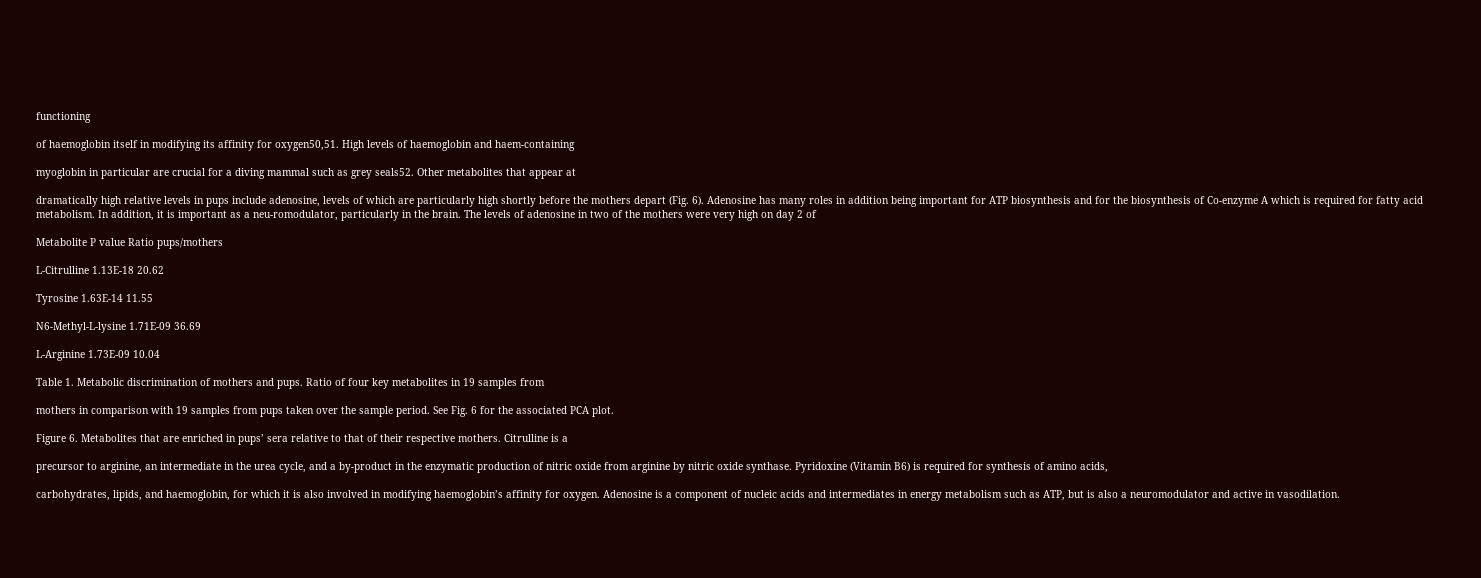functioning

of haemoglobin itself in modifying its affinity for oxygen50,51. High levels of haemoglobin and haem-containing

myoglobin in particular are crucial for a diving mammal such as grey seals52. Other metabolites that appear at

dramatically high relative levels in pups include adenosine, levels of which are particularly high shortly before the mothers depart (Fig. 6). Adenosine has many roles in addition being important for ATP biosynthesis and for the biosynthesis of Co-enzyme A which is required for fatty acid metabolism. In addition, it is important as a neu-romodulator, particularly in the brain. The levels of adenosine in two of the mothers were very high on day 2 of

Metabolite P value Ratio pups/mothers

L-Citrulline 1.13E-18 20.62

Tyrosine 1.63E-14 11.55

N6-Methyl-L-lysine 1.71E-09 36.69

L-Arginine 1.73E-09 10.04

Table 1. Metabolic discrimination of mothers and pups. Ratio of four key metabolites in 19 samples from

mothers in comparison with 19 samples from pups taken over the sample period. See Fig. 6 for the associated PCA plot.

Figure 6. Metabolites that are enriched in pups’ sera relative to that of their respective mothers. Citrulline is a

precursor to arginine, an intermediate in the urea cycle, and a by-product in the enzymatic production of nitric oxide from arginine by nitric oxide synthase. Pyridoxine (Vitamin B6) is required for synthesis of amino acids,

carbohydrates, lipids, and haemoglobin, for which it is also involved in modifying haemoglobin’s affinity for oxygen. Adenosine is a component of nucleic acids and intermediates in energy metabolism such as ATP, but is also a neuromodulator and active in vasodilation.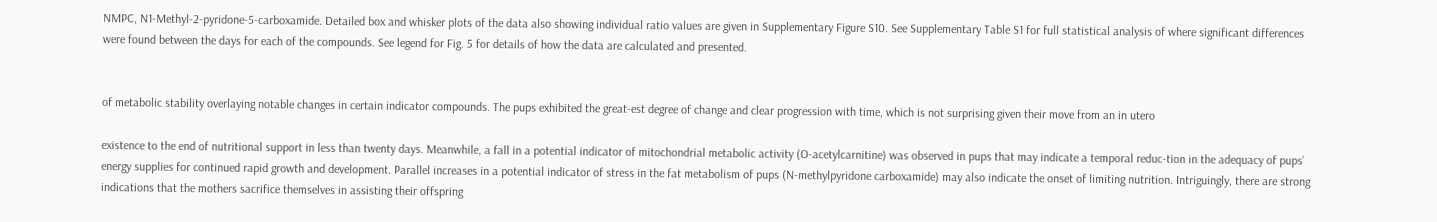NMPC, N1-Methyl-2-pyridone-5-carboxamide. Detailed box and whisker plots of the data also showing individual ratio values are given in Supplementary Figure S10. See Supplementary Table S1 for full statistical analysis of where significant differences were found between the days for each of the compounds. See legend for Fig. 5 for details of how the data are calculated and presented.


of metabolic stability overlaying notable changes in certain indicator compounds. The pups exhibited the great-est degree of change and clear progression with time, which is not surprising given their move from an in utero

existence to the end of nutritional support in less than twenty days. Meanwhile, a fall in a potential indicator of mitochondrial metabolic activity (O-acetylcarnitine) was observed in pups that may indicate a temporal reduc-tion in the adequacy of pups’ energy supplies for continued rapid growth and development. Parallel increases in a potential indicator of stress in the fat metabolism of pups (N-methylpyridone carboxamide) may also indicate the onset of limiting nutrition. Intriguingly, there are strong indications that the mothers sacrifice themselves in assisting their offspring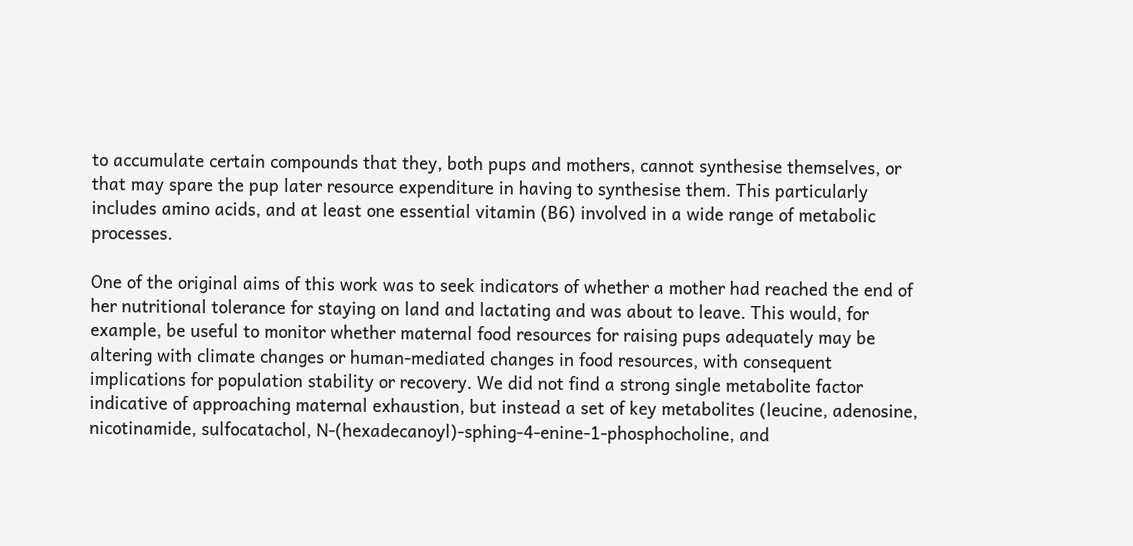to accumulate certain compounds that they, both pups and mothers, cannot synthesise themselves, or that may spare the pup later resource expenditure in having to synthesise them. This particularly includes amino acids, and at least one essential vitamin (B6) involved in a wide range of metabolic processes.

One of the original aims of this work was to seek indicators of whether a mother had reached the end of her nutritional tolerance for staying on land and lactating and was about to leave. This would, for example, be useful to monitor whether maternal food resources for raising pups adequately may be altering with climate changes or human-mediated changes in food resources, with consequent implications for population stability or recovery. We did not find a strong single metabolite factor indicative of approaching maternal exhaustion, but instead a set of key metabolites (leucine, adenosine, nicotinamide, sulfocatachol, N-(hexadecanoyl)-sphing-4-enine-1-phosphocholine, and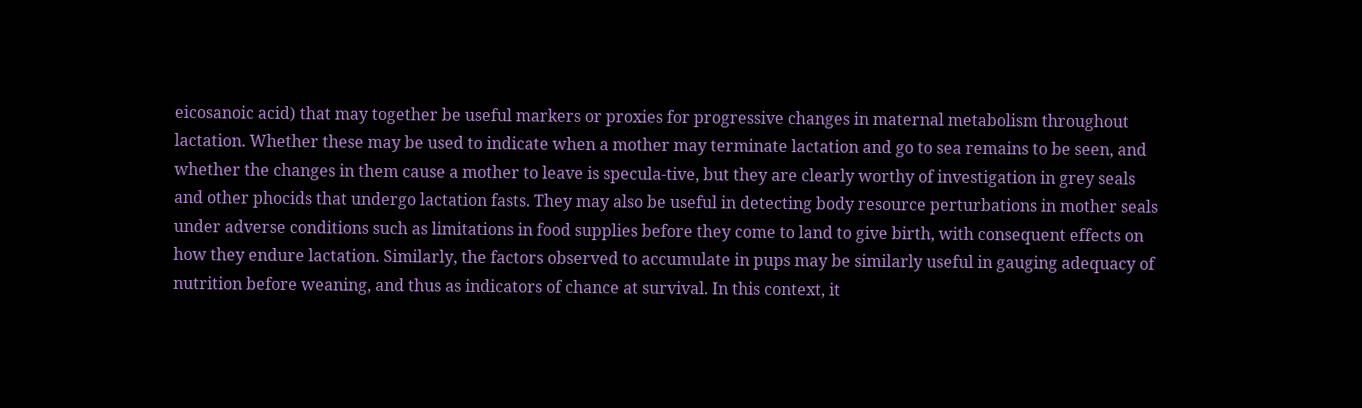eicosanoic acid) that may together be useful markers or proxies for progressive changes in maternal metabolism throughout lactation. Whether these may be used to indicate when a mother may terminate lactation and go to sea remains to be seen, and whether the changes in them cause a mother to leave is specula-tive, but they are clearly worthy of investigation in grey seals and other phocids that undergo lactation fasts. They may also be useful in detecting body resource perturbations in mother seals under adverse conditions such as limitations in food supplies before they come to land to give birth, with consequent effects on how they endure lactation. Similarly, the factors observed to accumulate in pups may be similarly useful in gauging adequacy of nutrition before weaning, and thus as indicators of chance at survival. In this context, it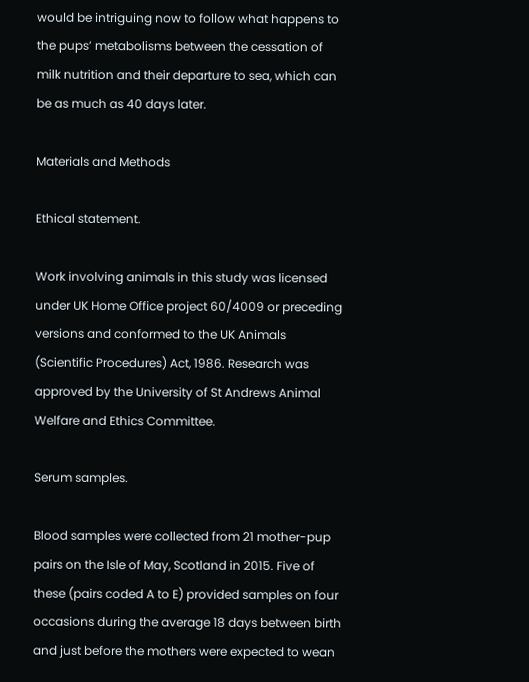would be intriguing now to follow what happens to the pups’ metabolisms between the cessation of milk nutrition and their departure to sea, which can be as much as 40 days later.

Materials and Methods

Ethical statement.

Work involving animals in this study was licensed under UK Home Office project 60/4009 or preceding versions and conformed to the UK Animals (Scientific Procedures) Act, 1986. Research was approved by the University of St Andrews Animal Welfare and Ethics Committee.

Serum samples.

Blood samples were collected from 21 mother-pup pairs on the Isle of May, Scotland in 2015. Five of these (pairs coded A to E) provided samples on four occasions during the average 18 days between birth and just before the mothers were expected to wean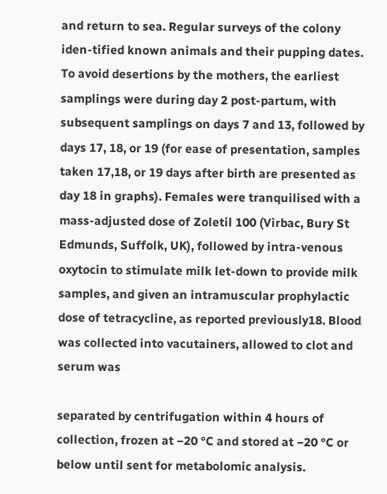and return to sea. Regular surveys of the colony iden-tified known animals and their pupping dates. To avoid desertions by the mothers, the earliest samplings were during day 2 post-partum, with subsequent samplings on days 7 and 13, followed by days 17, 18, or 19 (for ease of presentation, samples taken 17,18, or 19 days after birth are presented as day 18 in graphs). Females were tranquilised with a mass-adjusted dose of Zoletil 100 (Virbac, Bury St Edmunds, Suffolk, UK), followed by intra-venous oxytocin to stimulate milk let-down to provide milk samples, and given an intramuscular prophylactic dose of tetracycline, as reported previously18. Blood was collected into vacutainers, allowed to clot and serum was

separated by centrifugation within 4 hours of collection, frozen at −20 °C and stored at −20 °C or below until sent for metabolomic analysis.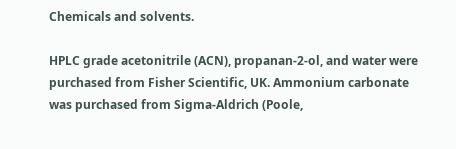Chemicals and solvents.

HPLC grade acetonitrile (ACN), propanan-2-ol, and water were purchased from Fisher Scientific, UK. Ammonium carbonate was purchased from Sigma-Aldrich (Poole,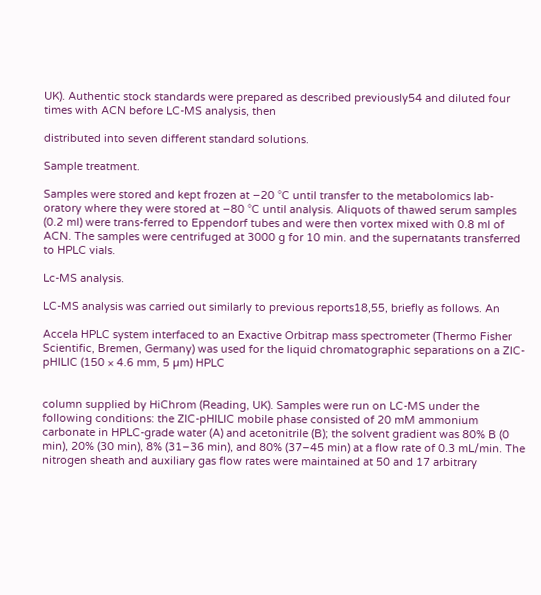UK). Authentic stock standards were prepared as described previously54 and diluted four times with ACN before LC-MS analysis, then

distributed into seven different standard solutions.

Sample treatment.

Samples were stored and kept frozen at −20 °C until transfer to the metabolomics lab-oratory where they were stored at −80 °C until analysis. Aliquots of thawed serum samples (0.2 ml) were trans-ferred to Eppendorf tubes and were then vortex mixed with 0.8 ml of ACN. The samples were centrifuged at 3000 g for 10 min. and the supernatants transferred to HPLC vials.

Lc-MS analysis.

LC-MS analysis was carried out similarly to previous reports18,55, briefly as follows. An

Accela HPLC system interfaced to an Exactive Orbitrap mass spectrometer (Thermo Fisher Scientific, Bremen, Germany) was used for the liquid chromatographic separations on a ZIC-pHILIC (150 × 4.6 mm, 5 µm) HPLC


column supplied by HiChrom (Reading, UK). Samples were run on LC-MS under the following conditions: the ZIC-pHILIC mobile phase consisted of 20 mM ammonium carbonate in HPLC-grade water (A) and acetonitrile (B); the solvent gradient was 80% B (0 min), 20% (30 min), 8% (31–36 min), and 80% (37–45 min) at a flow rate of 0.3 mL/min. The nitrogen sheath and auxiliary gas flow rates were maintained at 50 and 17 arbitrary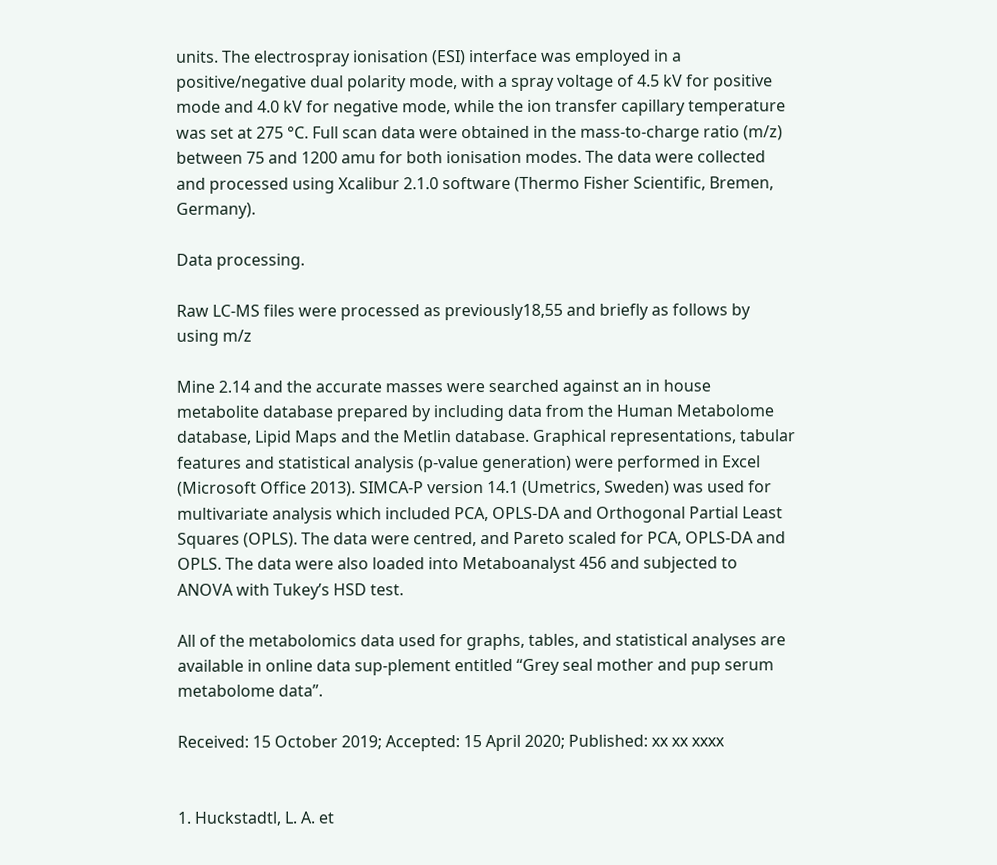units. The electrospray ionisation (ESI) interface was employed in a positive/negative dual polarity mode, with a spray voltage of 4.5 kV for positive mode and 4.0 kV for negative mode, while the ion transfer capillary temperature was set at 275 °C. Full scan data were obtained in the mass-to-charge ratio (m/z) between 75 and 1200 amu for both ionisation modes. The data were collected and processed using Xcalibur 2.1.0 software (Thermo Fisher Scientific, Bremen, Germany).

Data processing.

Raw LC-MS files were processed as previously18,55 and briefly as follows by using m/z

Mine 2.14 and the accurate masses were searched against an in house metabolite database prepared by including data from the Human Metabolome database, Lipid Maps and the Metlin database. Graphical representations, tabular features and statistical analysis (p-value generation) were performed in Excel (Microsoft Office 2013). SIMCA-P version 14.1 (Umetrics, Sweden) was used for multivariate analysis which included PCA, OPLS-DA and Orthogonal Partial Least Squares (OPLS). The data were centred, and Pareto scaled for PCA, OPLS-DA and OPLS. The data were also loaded into Metaboanalyst 456 and subjected to ANOVA with Tukey’s HSD test.

All of the metabolomics data used for graphs, tables, and statistical analyses are available in online data sup-plement entitled “Grey seal mother and pup serum metabolome data”.

Received: 15 October 2019; Accepted: 15 April 2020; Published: xx xx xxxx


1. Huckstadtl, L. A. et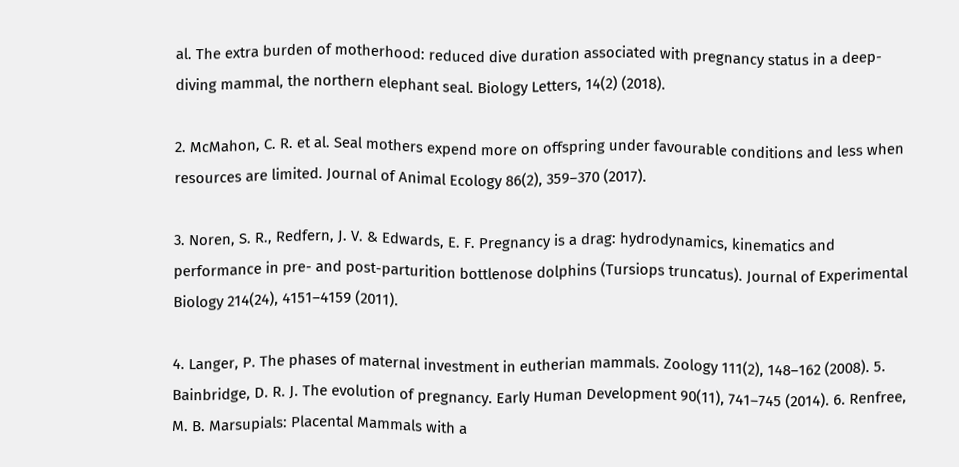al. The extra burden of motherhood: reduced dive duration associated with pregnancy status in a deep-diving mammal, the northern elephant seal. Biology Letters, 14(2) (2018).

2. McMahon, C. R. et al. Seal mothers expend more on offspring under favourable conditions and less when resources are limited. Journal of Animal Ecology 86(2), 359–370 (2017).

3. Noren, S. R., Redfern, J. V. & Edwards, E. F. Pregnancy is a drag: hydrodynamics, kinematics and performance in pre- and post-parturition bottlenose dolphins (Tursiops truncatus). Journal of Experimental Biology 214(24), 4151–4159 (2011).

4. Langer, P. The phases of maternal investment in eutherian mammals. Zoology 111(2), 148–162 (2008). 5. Bainbridge, D. R. J. The evolution of pregnancy. Early Human Development 90(11), 741–745 (2014). 6. Renfree, M. B. Marsupials: Placental Mammals with a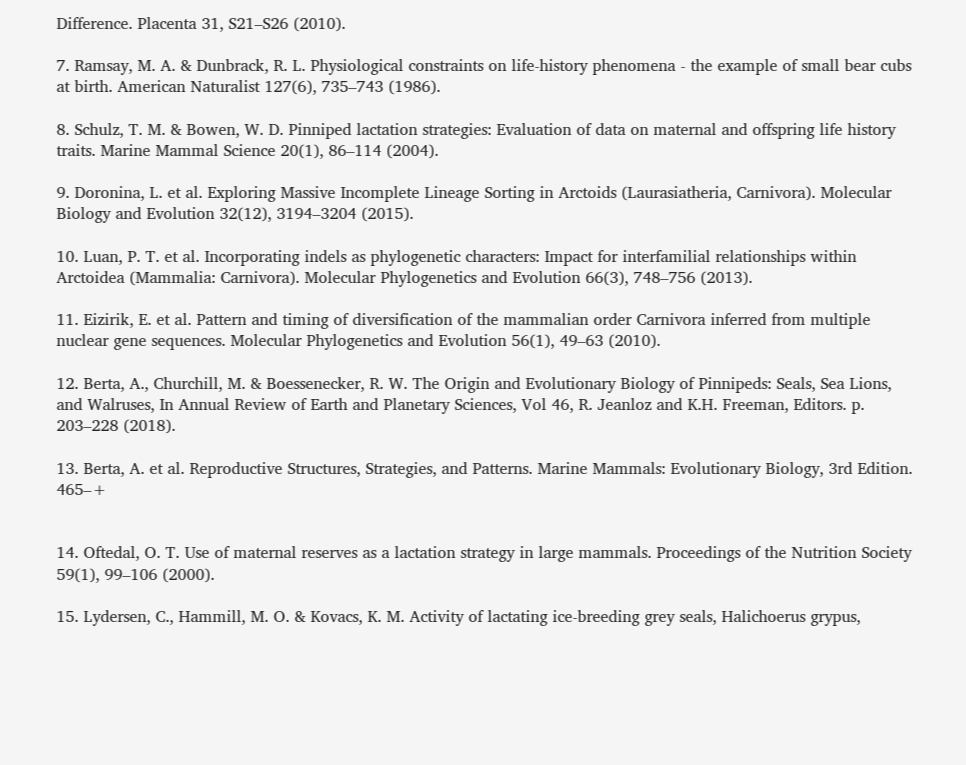Difference. Placenta 31, S21–S26 (2010).

7. Ramsay, M. A. & Dunbrack, R. L. Physiological constraints on life-history phenomena - the example of small bear cubs at birth. American Naturalist 127(6), 735–743 (1986).

8. Schulz, T. M. & Bowen, W. D. Pinniped lactation strategies: Evaluation of data on maternal and offspring life history traits. Marine Mammal Science 20(1), 86–114 (2004).

9. Doronina, L. et al. Exploring Massive Incomplete Lineage Sorting in Arctoids (Laurasiatheria, Carnivora). Molecular Biology and Evolution 32(12), 3194–3204 (2015).

10. Luan, P. T. et al. Incorporating indels as phylogenetic characters: Impact for interfamilial relationships within Arctoidea (Mammalia: Carnivora). Molecular Phylogenetics and Evolution 66(3), 748–756 (2013).

11. Eizirik, E. et al. Pattern and timing of diversification of the mammalian order Carnivora inferred from multiple nuclear gene sequences. Molecular Phylogenetics and Evolution 56(1), 49–63 (2010).

12. Berta, A., Churchill, M. & Boessenecker, R. W. The Origin and Evolutionary Biology of Pinnipeds: Seals, Sea Lions, and Walruses, In Annual Review of Earth and Planetary Sciences, Vol 46, R. Jeanloz and K.H. Freeman, Editors. p. 203–228 (2018).

13. Berta, A. et al. Reproductive Structures, Strategies, and Patterns. Marine Mammals: Evolutionary Biology, 3rd Edition. 465–+


14. Oftedal, O. T. Use of maternal reserves as a lactation strategy in large mammals. Proceedings of the Nutrition Society 59(1), 99–106 (2000).

15. Lydersen, C., Hammill, M. O. & Kovacs, K. M. Activity of lactating ice-breeding grey seals, Halichoerus grypus,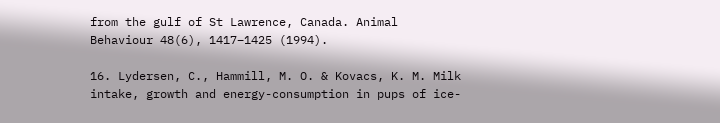from the gulf of St Lawrence, Canada. Animal Behaviour 48(6), 1417–1425 (1994).

16. Lydersen, C., Hammill, M. O. & Kovacs, K. M. Milk intake, growth and energy-consumption in pups of ice-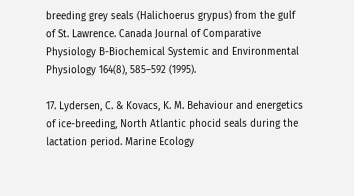breeding grey seals (Halichoerus grypus) from the gulf of St. Lawrence. Canada Journal of Comparative Physiology B-Biochemical Systemic and Environmental Physiology 164(8), 585–592 (1995).

17. Lydersen, C. & Kovacs, K. M. Behaviour and energetics of ice-breeding, North Atlantic phocid seals during the lactation period. Marine Ecology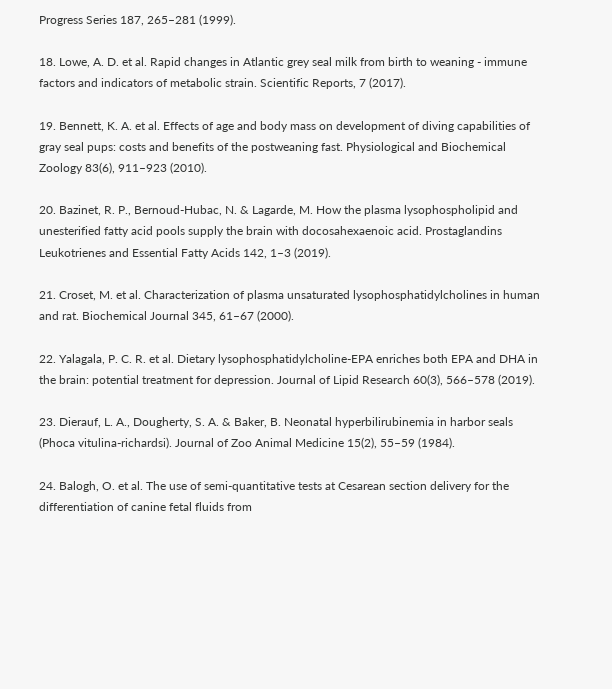Progress Series 187, 265–281 (1999).

18. Lowe, A. D. et al. Rapid changes in Atlantic grey seal milk from birth to weaning - immune factors and indicators of metabolic strain. Scientific Reports, 7 (2017).

19. Bennett, K. A. et al. Effects of age and body mass on development of diving capabilities of gray seal pups: costs and benefits of the postweaning fast. Physiological and Biochemical Zoology 83(6), 911–923 (2010).

20. Bazinet, R. P., Bernoud-Hubac, N. & Lagarde, M. How the plasma lysophospholipid and unesterified fatty acid pools supply the brain with docosahexaenoic acid. Prostaglandins Leukotrienes and Essential Fatty Acids 142, 1–3 (2019).

21. Croset, M. et al. Characterization of plasma unsaturated lysophosphatidylcholines in human and rat. Biochemical Journal 345, 61–67 (2000).

22. Yalagala, P. C. R. et al. Dietary lysophosphatidylcholine-EPA enriches both EPA and DHA in the brain: potential treatment for depression. Journal of Lipid Research 60(3), 566–578 (2019).

23. Dierauf, L. A., Dougherty, S. A. & Baker, B. Neonatal hyperbilirubinemia in harbor seals (Phoca vitulina-richardsi). Journal of Zoo Animal Medicine 15(2), 55–59 (1984).

24. Balogh, O. et al. The use of semi-quantitative tests at Cesarean section delivery for the differentiation of canine fetal fluids from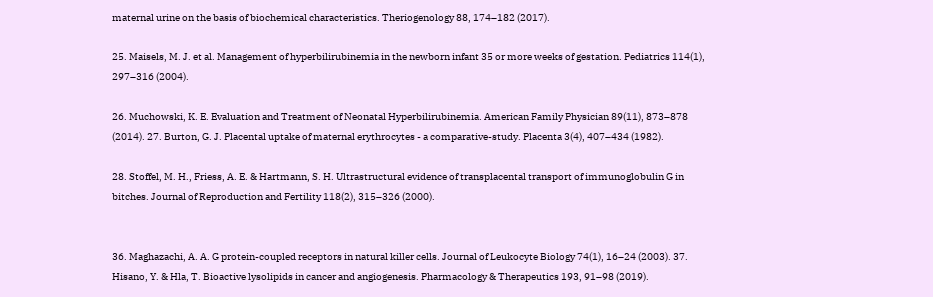maternal urine on the basis of biochemical characteristics. Theriogenology 88, 174–182 (2017).

25. Maisels, M. J. et al. Management of hyperbilirubinemia in the newborn infant 35 or more weeks of gestation. Pediatrics 114(1), 297–316 (2004).

26. Muchowski, K. E. Evaluation and Treatment of Neonatal Hyperbilirubinemia. American Family Physician 89(11), 873–878 (2014). 27. Burton, G. J. Placental uptake of maternal erythrocytes - a comparative-study. Placenta 3(4), 407–434 (1982).

28. Stoffel, M. H., Friess, A. E. & Hartmann, S. H. Ultrastructural evidence of transplacental transport of immunoglobulin G in bitches. Journal of Reproduction and Fertility 118(2), 315–326 (2000).


36. Maghazachi, A. A. G protein-coupled receptors in natural killer cells. Journal of Leukocyte Biology 74(1), 16–24 (2003). 37. Hisano, Y. & Hla, T. Bioactive lysolipids in cancer and angiogenesis. Pharmacology & Therapeutics 193, 91–98 (2019).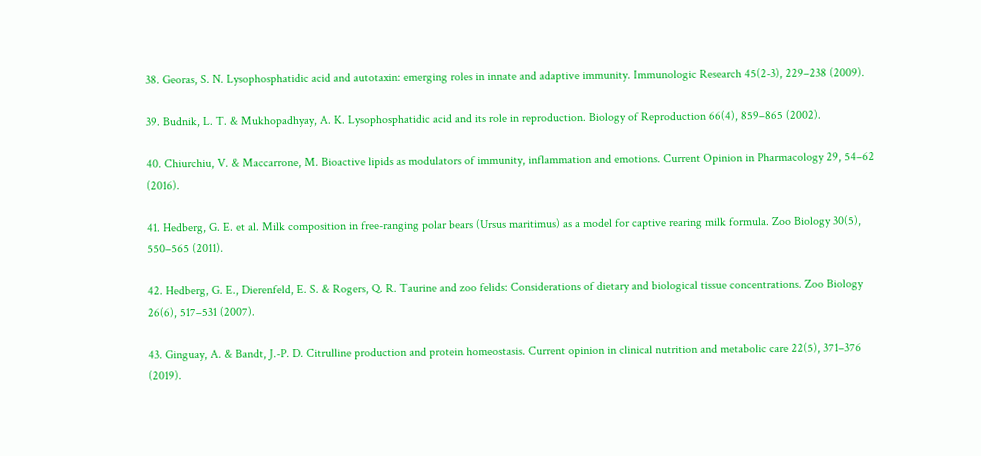38. Georas, S. N. Lysophosphatidic acid and autotaxin: emerging roles in innate and adaptive immunity. Immunologic Research 45(2-3), 229–238 (2009).

39. Budnik, L. T. & Mukhopadhyay, A. K. Lysophosphatidic acid and its role in reproduction. Biology of Reproduction 66(4), 859–865 (2002).

40. Chiurchiu, V. & Maccarrone, M. Bioactive lipids as modulators of immunity, inflammation and emotions. Current Opinion in Pharmacology 29, 54–62 (2016).

41. Hedberg, G. E. et al. Milk composition in free-ranging polar bears (Ursus maritimus) as a model for captive rearing milk formula. Zoo Biology 30(5), 550–565 (2011).

42. Hedberg, G. E., Dierenfeld, E. S. & Rogers, Q. R. Taurine and zoo felids: Considerations of dietary and biological tissue concentrations. Zoo Biology 26(6), 517–531 (2007).

43. Ginguay, A. & Bandt, J.-P. D. Citrulline production and protein homeostasis. Current opinion in clinical nutrition and metabolic care 22(5), 371–376 (2019).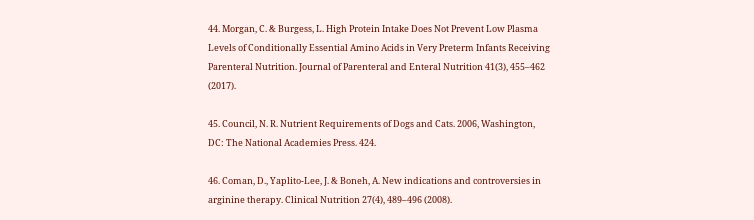44. Morgan, C. & Burgess, L. High Protein Intake Does Not Prevent Low Plasma Levels of Conditionally Essential Amino Acids in Very Preterm Infants Receiving Parenteral Nutrition. Journal of Parenteral and Enteral Nutrition 41(3), 455–462 (2017).

45. Council, N. R. Nutrient Requirements of Dogs and Cats. 2006, Washington, DC: The National Academies Press. 424.

46. Coman, D., Yaplito-Lee, J. & Boneh, A. New indications and controversies in arginine therapy. Clinical Nutrition 27(4), 489–496 (2008).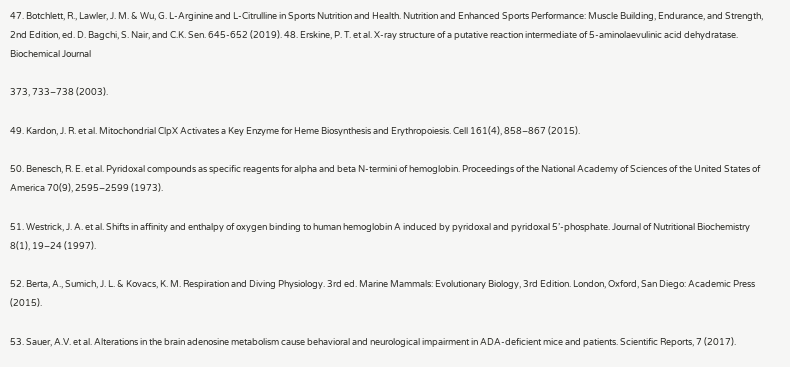47. Botchlett, R., Lawler, J. M. & Wu, G. L-Arginine and L-Citrulline in Sports Nutrition and Health. Nutrition and Enhanced Sports Performance: Muscle Building, Endurance, and Strength, 2nd Edition, ed. D. Bagchi, S. Nair, and C.K. Sen. 645-652 (2019). 48. Erskine, P. T. et al. X-ray structure of a putative reaction intermediate of 5-aminolaevulinic acid dehydratase. Biochemical Journal

373, 733–738 (2003).

49. Kardon, J. R. et al. Mitochondrial ClpX Activates a Key Enzyme for Heme Biosynthesis and Erythropoiesis. Cell 161(4), 858–867 (2015).

50. Benesch, R. E. et al. Pyridoxal compounds as specific reagents for alpha and beta N-termini of hemoglobin. Proceedings of the National Academy of Sciences of the United States of America 70(9), 2595–2599 (1973).

51. Westrick, J. A. et al. Shifts in affinity and enthalpy of oxygen binding to human hemoglobin A induced by pyridoxal and pyridoxal 5’-phosphate. Journal of Nutritional Biochemistry 8(1), 19–24 (1997).

52. Berta, A., Sumich, J. L. & Kovacs, K. M. Respiration and Diving Physiology. 3rd ed. Marine Mammals: Evolutionary Biology, 3rd Edition. London, Oxford, San Diego: Academic Press (2015).

53. Sauer, A.V. et al. Alterations in the brain adenosine metabolism cause behavioral and neurological impairment in ADA-deficient mice and patients. Scientific Reports, 7 (2017).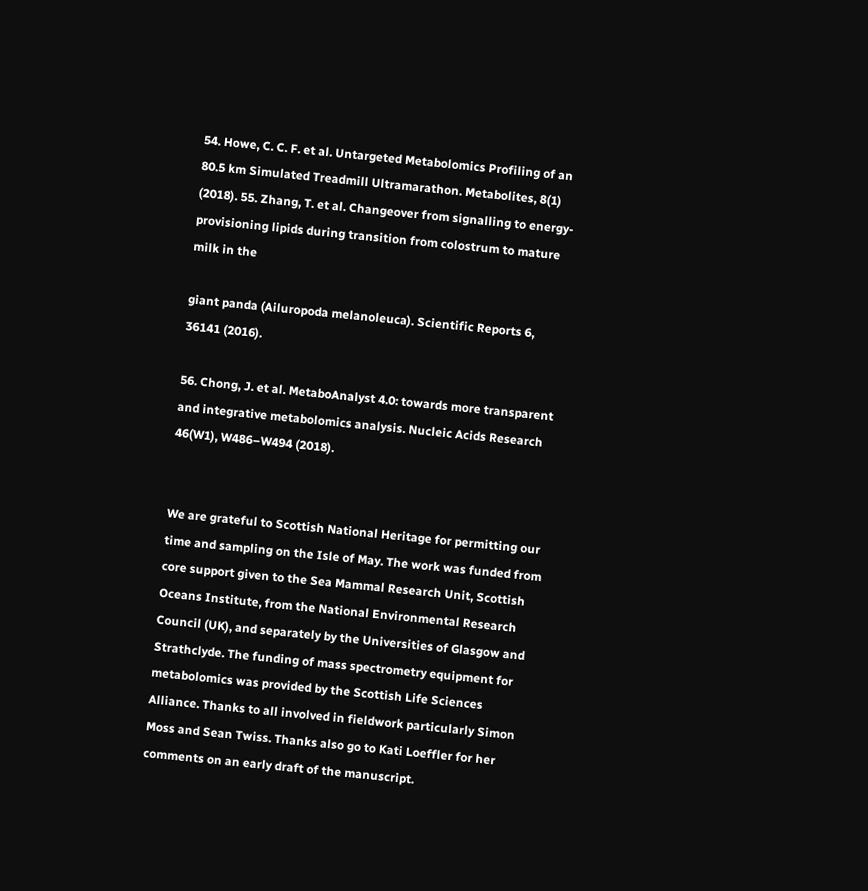54. Howe, C. C. F. et al. Untargeted Metabolomics Profiling of an 80.5 km Simulated Treadmill Ultramarathon. Metabolites, 8(1) (2018). 55. Zhang, T. et al. Changeover from signalling to energy-provisioning lipids during transition from colostrum to mature milk in the

giant panda (Ailuropoda melanoleuca). Scientific Reports 6, 36141 (2016).

56. Chong, J. et al. MetaboAnalyst 4.0: towards more transparent and integrative metabolomics analysis. Nucleic Acids Research 46(W1), W486–W494 (2018).


We are grateful to Scottish National Heritage for permitting our time and sampling on the Isle of May. The work was funded from core support given to the Sea Mammal Research Unit, Scottish Oceans Institute, from the National Environmental Research Council (UK), and separately by the Universities of Glasgow and Strathclyde. The funding of mass spectrometry equipment for metabolomics was provided by the Scottish Life Sciences Alliance. Thanks to all involved in fieldwork particularly Simon Moss and Sean Twiss. Thanks also go to Kati Loeffler for her comments on an early draft of the manuscript.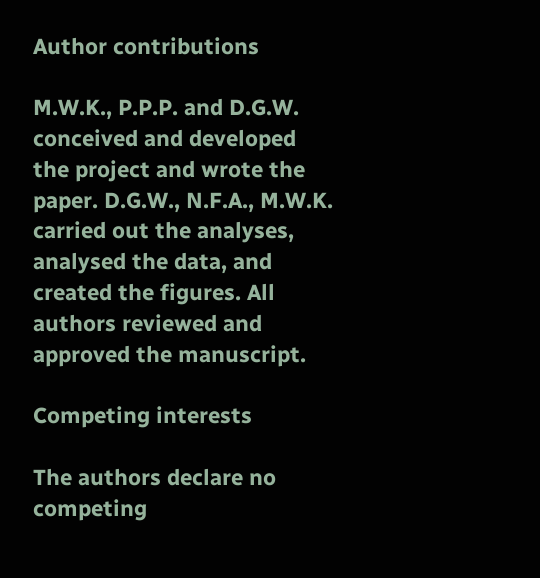Author contributions

M.W.K., P.P.P. and D.G.W. conceived and developed the project and wrote the paper. D.G.W., N.F.A., M.W.K. carried out the analyses, analysed the data, and created the figures. All authors reviewed and approved the manuscript.

Competing interests

The authors declare no competing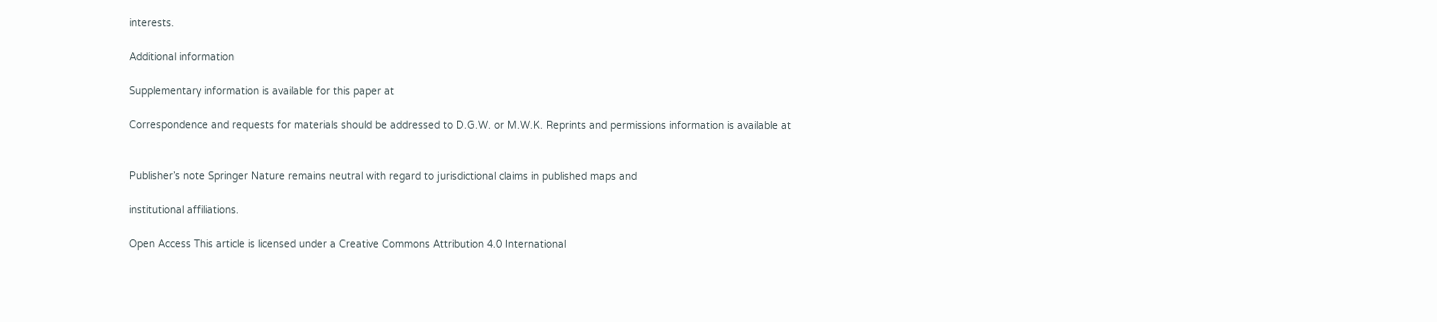interests.

Additional information

Supplementary information is available for this paper at

Correspondence and requests for materials should be addressed to D.G.W. or M.W.K. Reprints and permissions information is available at


Publisher’s note Springer Nature remains neutral with regard to jurisdictional claims in published maps and

institutional affiliations.

Open Access This article is licensed under a Creative Commons Attribution 4.0 International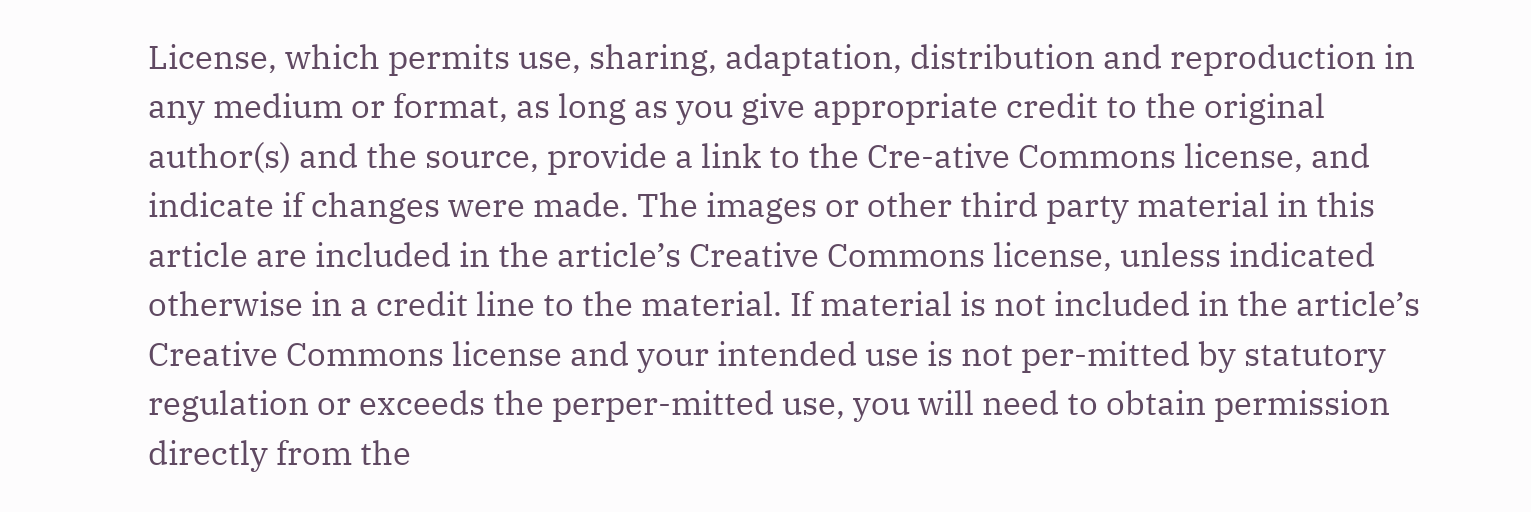License, which permits use, sharing, adaptation, distribution and reproduction in any medium or format, as long as you give appropriate credit to the original author(s) and the source, provide a link to the Cre-ative Commons license, and indicate if changes were made. The images or other third party material in this article are included in the article’s Creative Commons license, unless indicated otherwise in a credit line to the material. If material is not included in the article’s Creative Commons license and your intended use is not per-mitted by statutory regulation or exceeds the perper-mitted use, you will need to obtain permission directly from the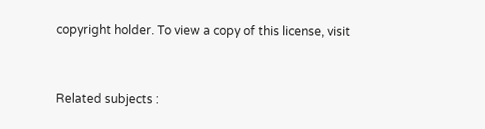copyright holder. To view a copy of this license, visit



Related subjects :